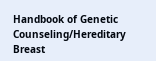Handbook of Genetic Counseling/Hereditary Breast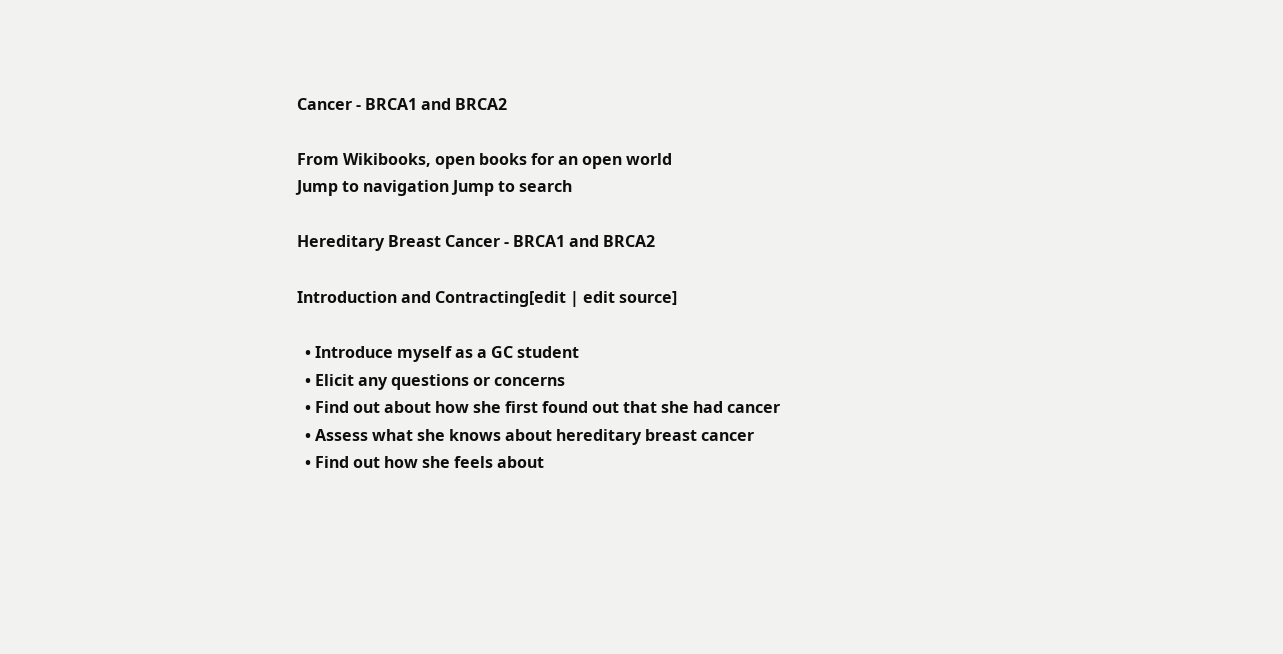Cancer - BRCA1 and BRCA2

From Wikibooks, open books for an open world
Jump to navigation Jump to search

Hereditary Breast Cancer - BRCA1 and BRCA2

Introduction and Contracting[edit | edit source]

  • Introduce myself as a GC student
  • Elicit any questions or concerns
  • Find out about how she first found out that she had cancer
  • Assess what she knows about hereditary breast cancer
  • Find out how she feels about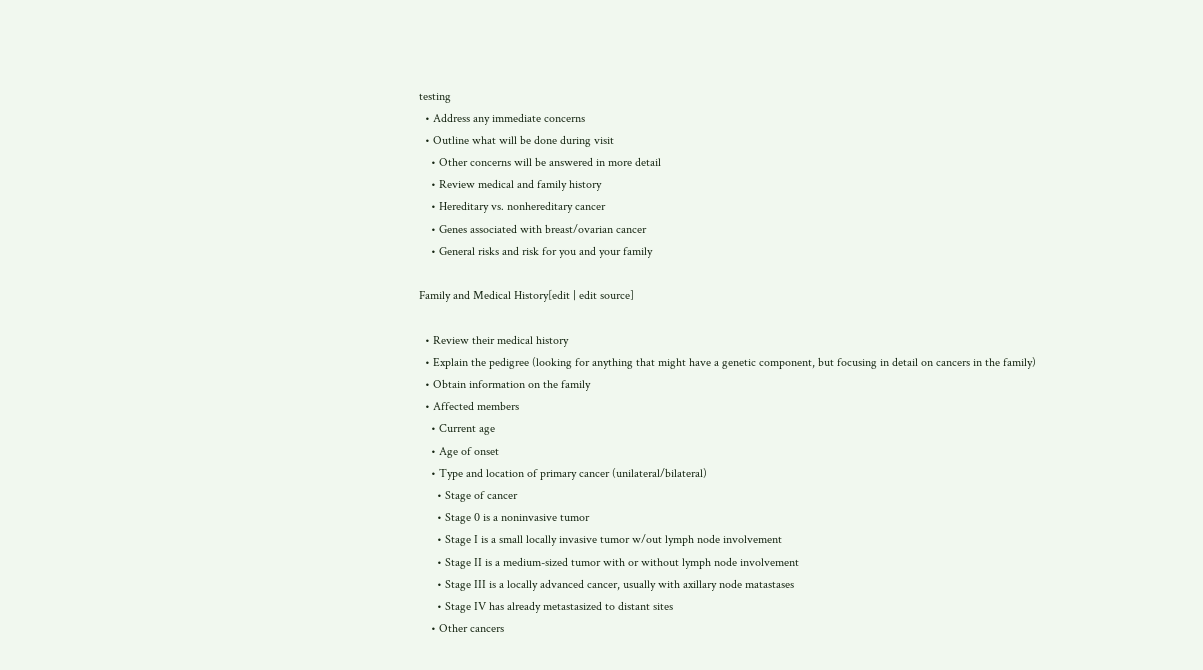testing
  • Address any immediate concerns
  • Outline what will be done during visit
    • Other concerns will be answered in more detail
    • Review medical and family history
    • Hereditary vs. nonhereditary cancer
    • Genes associated with breast/ovarian cancer
    • General risks and risk for you and your family

Family and Medical History[edit | edit source]

  • Review their medical history
  • Explain the pedigree (looking for anything that might have a genetic component, but focusing in detail on cancers in the family)
  • Obtain information on the family
  • Affected members
    • Current age
    • Age of onset
    • Type and location of primary cancer (unilateral/bilateral)
      • Stage of cancer
      • Stage 0 is a noninvasive tumor
      • Stage I is a small locally invasive tumor w/out lymph node involvement
      • Stage II is a medium-sized tumor with or without lymph node involvement
      • Stage III is a locally advanced cancer, usually with axillary node matastases
      • Stage IV has already metastasized to distant sites
    • Other cancers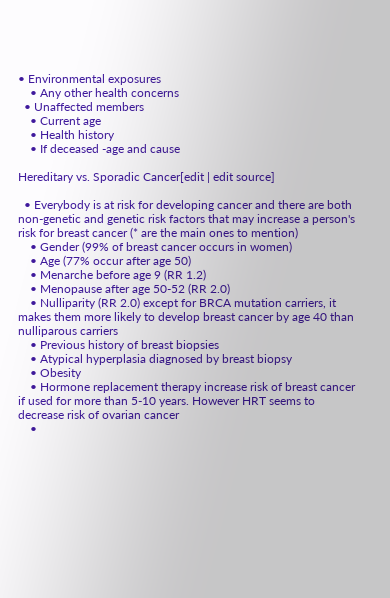• Environmental exposures
    • Any other health concerns
  • Unaffected members
    • Current age
    • Health history
    • If deceased -age and cause

Hereditary vs. Sporadic Cancer[edit | edit source]

  • Everybody is at risk for developing cancer and there are both non-genetic and genetic risk factors that may increase a person's risk for breast cancer (* are the main ones to mention)
    • Gender (99% of breast cancer occurs in women)
    • Age (77% occur after age 50)
    • Menarche before age 9 (RR 1.2)
    • Menopause after age 50-52 (RR 2.0)
    • Nulliparity (RR 2.0) except for BRCA mutation carriers, it makes them more likely to develop breast cancer by age 40 than nulliparous carriers
    • Previous history of breast biopsies
    • Atypical hyperplasia diagnosed by breast biopsy
    • Obesity
    • Hormone replacement therapy increase risk of breast cancer if used for more than 5-10 years. However HRT seems to decrease risk of ovarian cancer
    •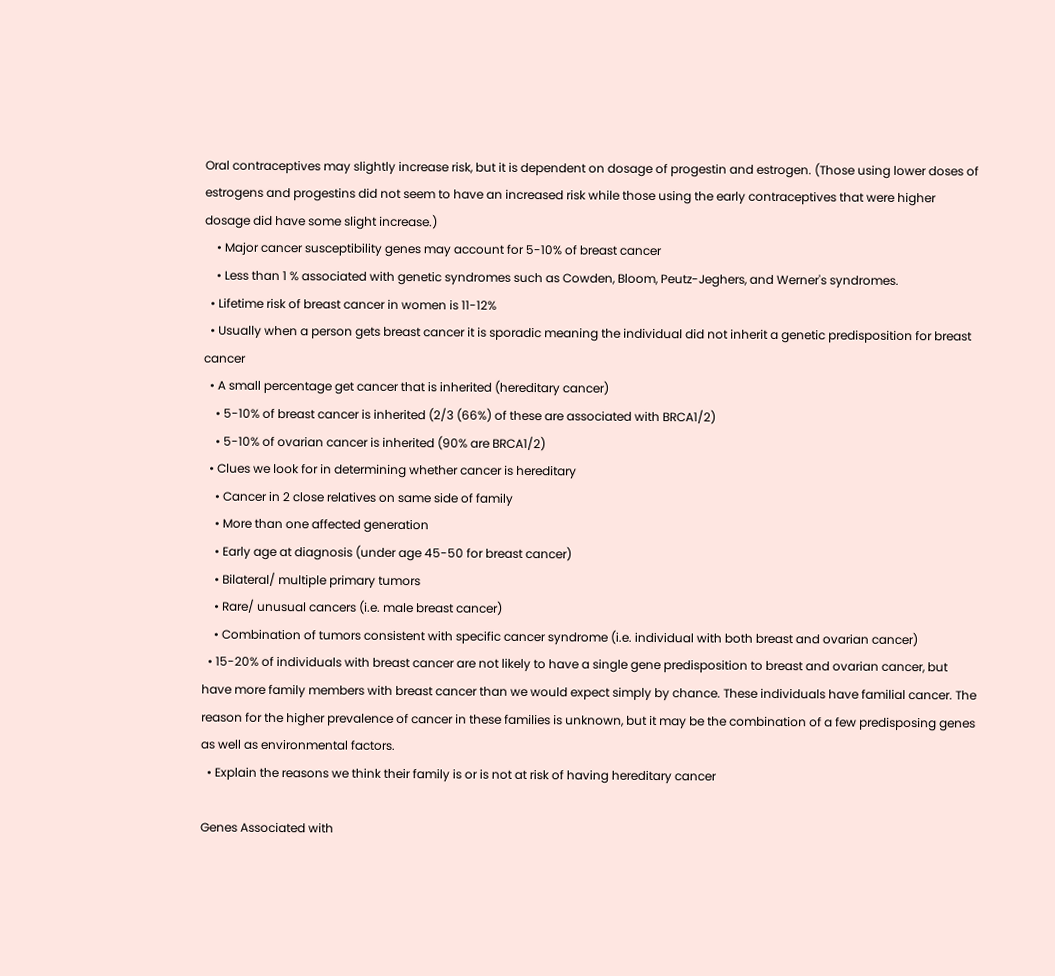Oral contraceptives may slightly increase risk, but it is dependent on dosage of progestin and estrogen. (Those using lower doses of estrogens and progestins did not seem to have an increased risk while those using the early contraceptives that were higher dosage did have some slight increase.)
    • Major cancer susceptibility genes may account for 5-10% of breast cancer
    • Less than 1 % associated with genetic syndromes such as Cowden, Bloom, Peutz-Jeghers, and Werner's syndromes.
  • Lifetime risk of breast cancer in women is 11-12%
  • Usually when a person gets breast cancer it is sporadic meaning the individual did not inherit a genetic predisposition for breast cancer
  • A small percentage get cancer that is inherited (hereditary cancer)
    • 5-10% of breast cancer is inherited (2/3 (66%) of these are associated with BRCA1/2)
    • 5-10% of ovarian cancer is inherited (90% are BRCA1/2)
  • Clues we look for in determining whether cancer is hereditary
    • Cancer in 2 close relatives on same side of family
    • More than one affected generation
    • Early age at diagnosis (under age 45-50 for breast cancer)
    • Bilateral/ multiple primary tumors
    • Rare/ unusual cancers (i.e. male breast cancer)
    • Combination of tumors consistent with specific cancer syndrome (i.e. individual with both breast and ovarian cancer)
  • 15-20% of individuals with breast cancer are not likely to have a single gene predisposition to breast and ovarian cancer, but have more family members with breast cancer than we would expect simply by chance. These individuals have familial cancer. The reason for the higher prevalence of cancer in these families is unknown, but it may be the combination of a few predisposing genes as well as environmental factors.
  • Explain the reasons we think their family is or is not at risk of having hereditary cancer

Genes Associated with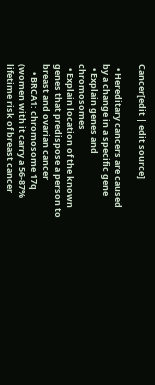Cancer[edit | edit source]

  • Hereditary cancers are caused by a change in a specific gene
  • Explain genes and chromosomes
  • Explain location of the known genes that predispose a person to breast and ovarian cancer
    • BRCA1: chromosome 17q (women with it carry a 56-87% lifetime risk of breast cancer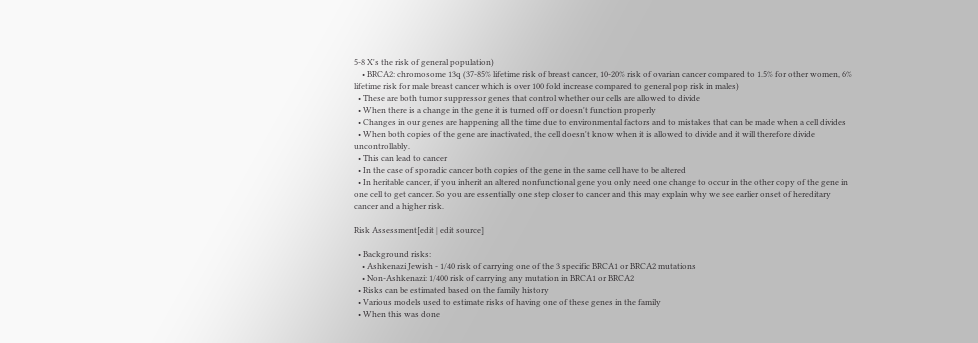5-8 X's the risk of general population)
    • BRCA2: chromosome 13q (37-85% lifetime risk of breast cancer, 10-20% risk of ovarian cancer compared to 1.5% for other women, 6% lifetime risk for male breast cancer which is over 100 fold increase compared to general pop risk in males)
  • These are both tumor suppressor genes that control whether our cells are allowed to divide
  • When there is a change in the gene it is turned off or doesn't function properly
  • Changes in our genes are happening all the time due to environmental factors and to mistakes that can be made when a cell divides
  • When both copies of the gene are inactivated, the cell doesn't know when it is allowed to divide and it will therefore divide uncontrollably.
  • This can lead to cancer
  • In the case of sporadic cancer both copies of the gene in the same cell have to be altered
  • In heritable cancer, if you inherit an altered nonfunctional gene you only need one change to occur in the other copy of the gene in one cell to get cancer. So you are essentially one step closer to cancer and this may explain why we see earlier onset of hereditary cancer and a higher risk.

Risk Assessment[edit | edit source]

  • Background risks:
    • Ashkenazi Jewish - 1/40 risk of carrying one of the 3 specific BRCA1 or BRCA2 mutations
    • Non-Ashkenazi: 1/400 risk of carrying any mutation in BRCA1 or BRCA2
  • Risks can be estimated based on the family history
  • Various models used to estimate risks of having one of these genes in the family
  • When this was done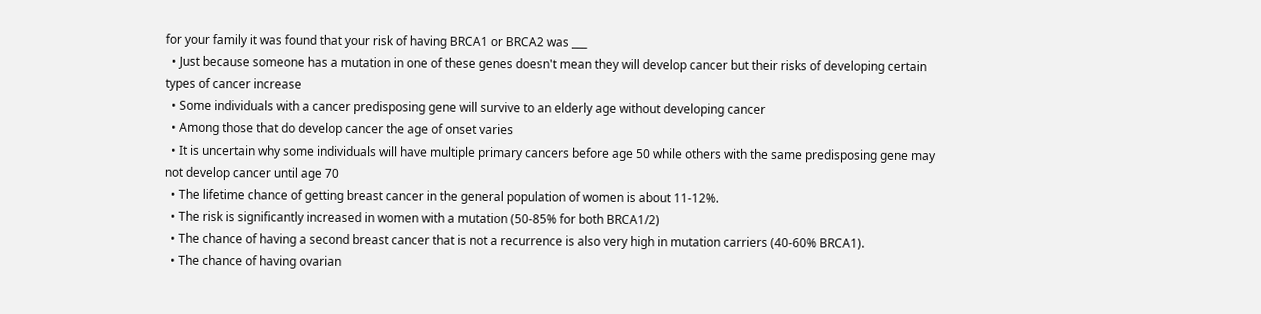for your family it was found that your risk of having BRCA1 or BRCA2 was ___
  • Just because someone has a mutation in one of these genes doesn't mean they will develop cancer but their risks of developing certain types of cancer increase
  • Some individuals with a cancer predisposing gene will survive to an elderly age without developing cancer
  • Among those that do develop cancer the age of onset varies
  • It is uncertain why some individuals will have multiple primary cancers before age 50 while others with the same predisposing gene may not develop cancer until age 70
  • The lifetime chance of getting breast cancer in the general population of women is about 11-12%.
  • The risk is significantly increased in women with a mutation (50-85% for both BRCA1/2)
  • The chance of having a second breast cancer that is not a recurrence is also very high in mutation carriers (40-60% BRCA1).
  • The chance of having ovarian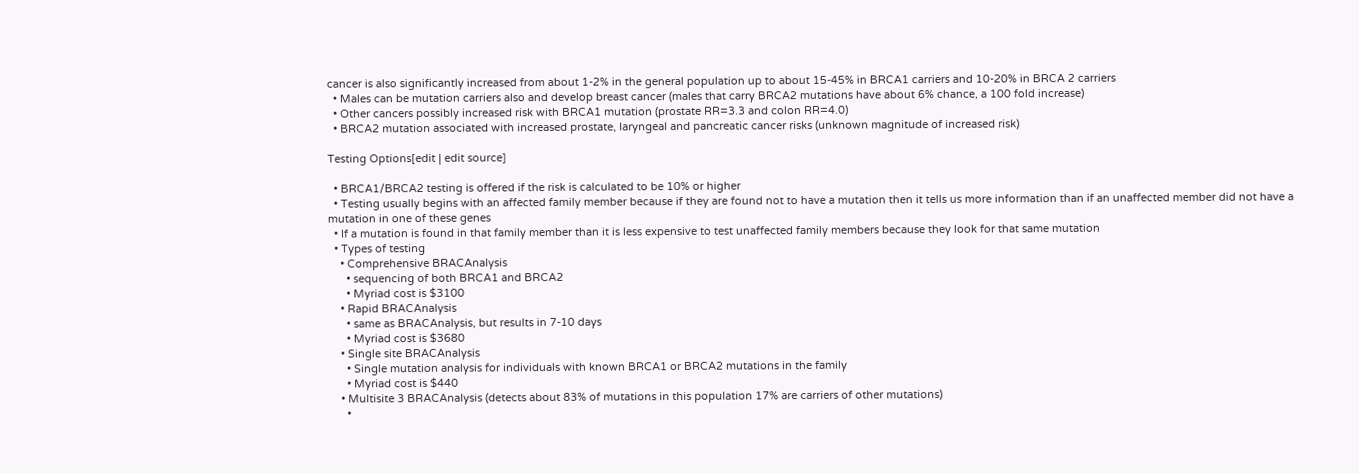cancer is also significantly increased from about 1-2% in the general population up to about 15-45% in BRCA1 carriers and 10-20% in BRCA 2 carriers
  • Males can be mutation carriers also and develop breast cancer (males that carry BRCA2 mutations have about 6% chance, a 100 fold increase)
  • Other cancers possibly increased risk with BRCA1 mutation (prostate RR=3.3 and colon RR=4.0)
  • BRCA2 mutation associated with increased prostate, laryngeal and pancreatic cancer risks (unknown magnitude of increased risk)

Testing Options[edit | edit source]

  • BRCA1/BRCA2 testing is offered if the risk is calculated to be 10% or higher
  • Testing usually begins with an affected family member because if they are found not to have a mutation then it tells us more information than if an unaffected member did not have a mutation in one of these genes
  • If a mutation is found in that family member than it is less expensive to test unaffected family members because they look for that same mutation
  • Types of testing
    • Comprehensive BRACAnalysis
      • sequencing of both BRCA1 and BRCA2
      • Myriad cost is $3100
    • Rapid BRACAnalysis
      • same as BRACAnalysis, but results in 7-10 days
      • Myriad cost is $3680
    • Single site BRACAnalysis
      • Single mutation analysis for individuals with known BRCA1 or BRCA2 mutations in the family
      • Myriad cost is $440
    • Multisite 3 BRACAnalysis (detects about 83% of mutations in this population 17% are carriers of other mutations)
      •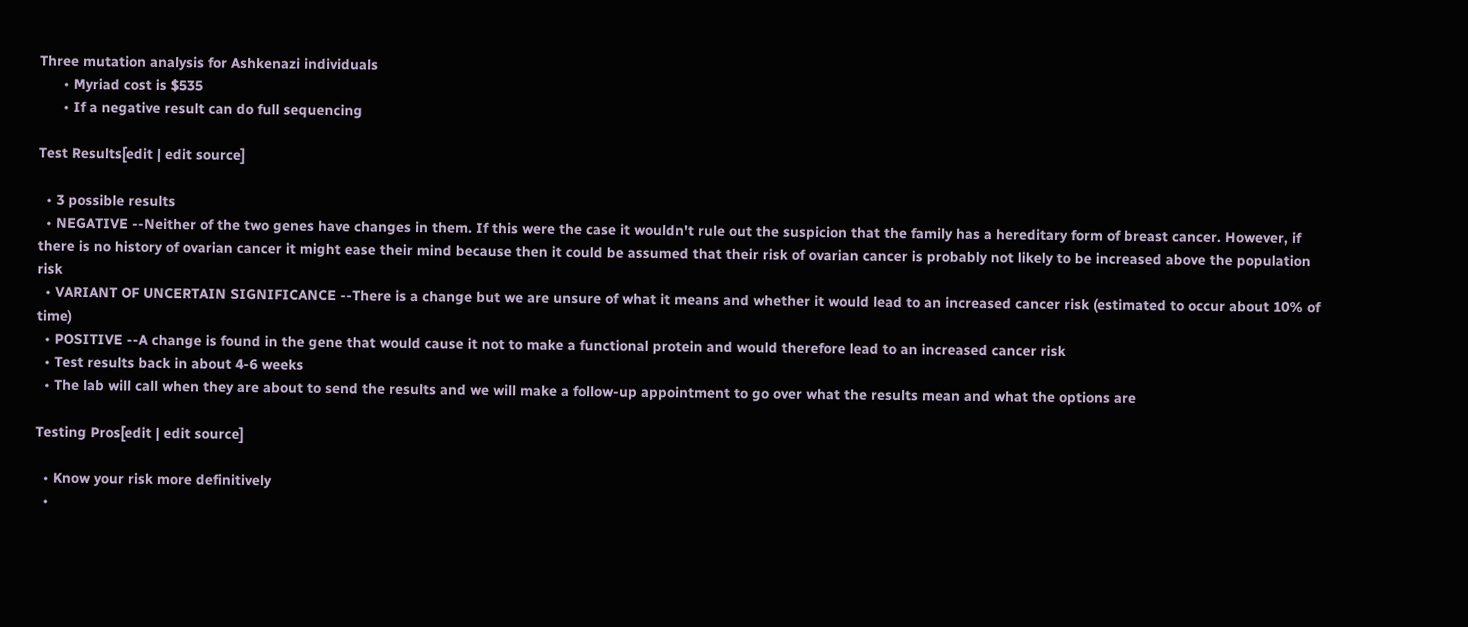Three mutation analysis for Ashkenazi individuals
      • Myriad cost is $535
      • If a negative result can do full sequencing

Test Results[edit | edit source]

  • 3 possible results
  • NEGATIVE --Neither of the two genes have changes in them. If this were the case it wouldn't rule out the suspicion that the family has a hereditary form of breast cancer. However, if there is no history of ovarian cancer it might ease their mind because then it could be assumed that their risk of ovarian cancer is probably not likely to be increased above the population risk
  • VARIANT OF UNCERTAIN SIGNIFICANCE --There is a change but we are unsure of what it means and whether it would lead to an increased cancer risk (estimated to occur about 10% of time)
  • POSITIVE --A change is found in the gene that would cause it not to make a functional protein and would therefore lead to an increased cancer risk
  • Test results back in about 4-6 weeks
  • The lab will call when they are about to send the results and we will make a follow-up appointment to go over what the results mean and what the options are

Testing Pros[edit | edit source]

  • Know your risk more definitively
  •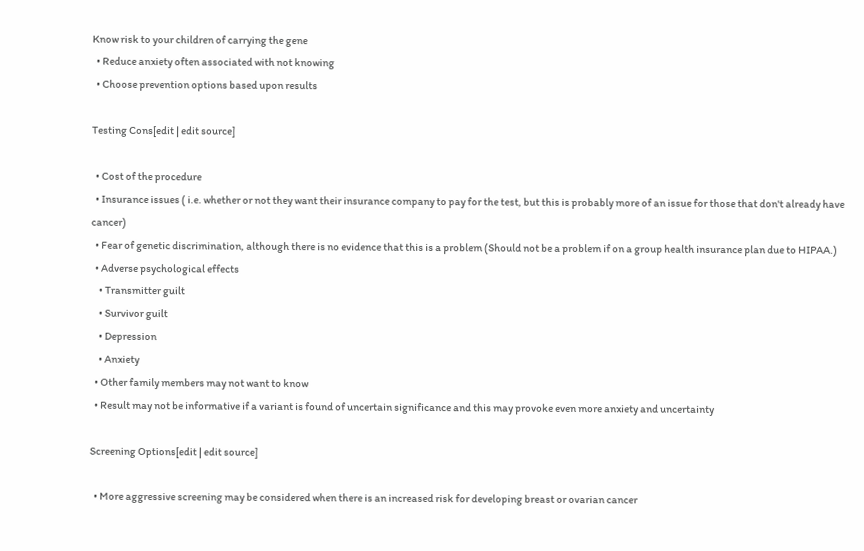Know risk to your children of carrying the gene
  • Reduce anxiety often associated with not knowing
  • Choose prevention options based upon results

Testing Cons[edit | edit source]

  • Cost of the procedure
  • Insurance issues ( i.e. whether or not they want their insurance company to pay for the test, but this is probably more of an issue for those that don't already have cancer)
  • Fear of genetic discrimination, although there is no evidence that this is a problem (Should not be a problem if on a group health insurance plan due to HIPAA.)
  • Adverse psychological effects
    • Transmitter guilt
    • Survivor guilt
    • Depression
    • Anxiety
  • Other family members may not want to know
  • Result may not be informative if a variant is found of uncertain significance and this may provoke even more anxiety and uncertainty

Screening Options[edit | edit source]

  • More aggressive screening may be considered when there is an increased risk for developing breast or ovarian cancer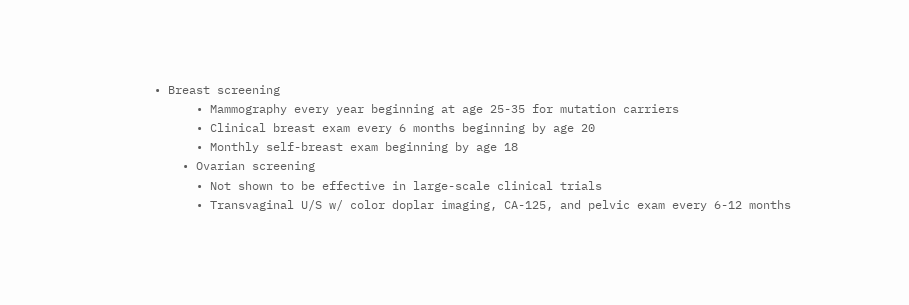• Breast screening
      • Mammography every year beginning at age 25-35 for mutation carriers
      • Clinical breast exam every 6 months beginning by age 20
      • Monthly self-breast exam beginning by age 18
    • Ovarian screening
      • Not shown to be effective in large-scale clinical trials
      • Transvaginal U/S w/ color doplar imaging, CA-125, and pelvic exam every 6-12 months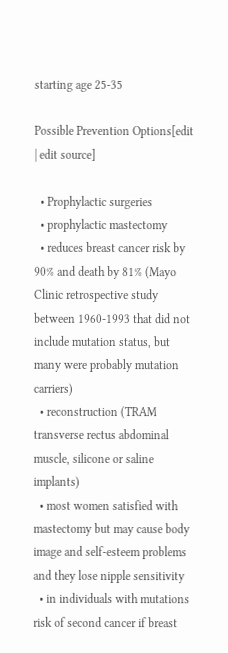starting age 25-35

Possible Prevention Options[edit | edit source]

  • Prophylactic surgeries
  • prophylactic mastectomy
  • reduces breast cancer risk by 90% and death by 81% (Mayo Clinic retrospective study between 1960-1993 that did not include mutation status, but many were probably mutation carriers)
  • reconstruction (TRAM transverse rectus abdominal muscle, silicone or saline implants)
  • most women satisfied with mastectomy but may cause body image and self-esteem problems and they lose nipple sensitivity
  • in individuals with mutations risk of second cancer if breast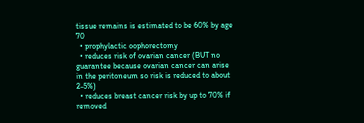tissue remains is estimated to be 60% by age 70
  • prophylactic oophorectomy
  • reduces risk of ovarian cancer (BUT no guarantee because ovarian cancer can arise in the peritoneum so risk is reduced to about 2-5%)
  • reduces breast cancer risk by up to 70% if removed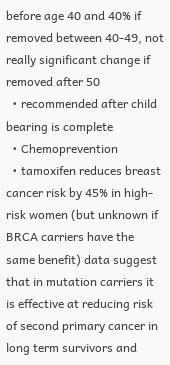before age 40 and 40% if removed between 40-49, not really significant change if removed after 50
  • recommended after child bearing is complete
  • Chemoprevention
  • tamoxifen reduces breast cancer risk by 45% in high-risk women (but unknown if BRCA carriers have the same benefit) data suggest that in mutation carriers it is effective at reducing risk of second primary cancer in long term survivors and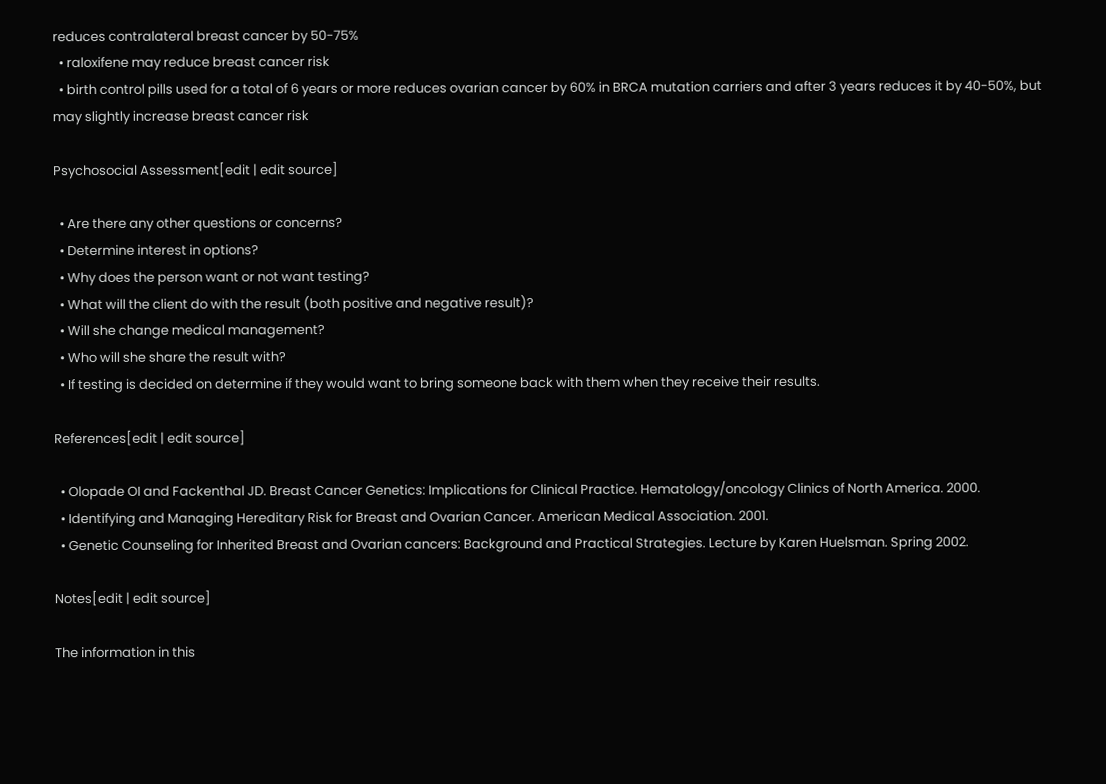reduces contralateral breast cancer by 50-75%
  • raloxifene may reduce breast cancer risk
  • birth control pills used for a total of 6 years or more reduces ovarian cancer by 60% in BRCA mutation carriers and after 3 years reduces it by 40-50%, but may slightly increase breast cancer risk

Psychosocial Assessment[edit | edit source]

  • Are there any other questions or concerns?
  • Determine interest in options?
  • Why does the person want or not want testing?
  • What will the client do with the result (both positive and negative result)?
  • Will she change medical management?
  • Who will she share the result with?
  • If testing is decided on determine if they would want to bring someone back with them when they receive their results.

References[edit | edit source]

  • Olopade OI and Fackenthal JD. Breast Cancer Genetics: Implications for Clinical Practice. Hematology/oncology Clinics of North America. 2000.
  • Identifying and Managing Hereditary Risk for Breast and Ovarian Cancer. American Medical Association. 2001.
  • Genetic Counseling for Inherited Breast and Ovarian cancers: Background and Practical Strategies. Lecture by Karen Huelsman. Spring 2002.

Notes[edit | edit source]

The information in this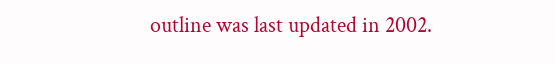outline was last updated in 2002.